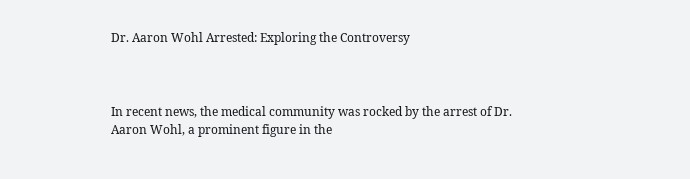Dr. Aaron Wohl Arrested: Exploring the Controversy



In recent news, the medical community was rocked by the arrest of Dr. Aaron Wohl, a prominent figure in the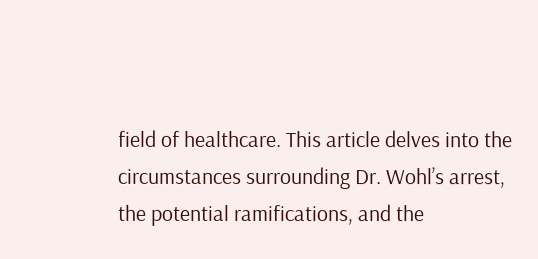field of healthcare. This article delves into the circumstances surrounding Dr. Wohl’s arrest, the potential ramifications, and the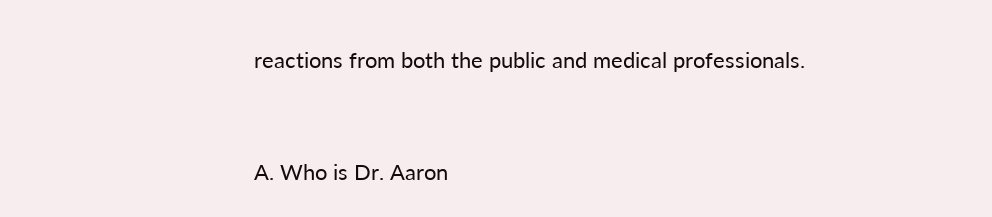reactions from both the public and medical professionals.


A. Who is Dr. Aaron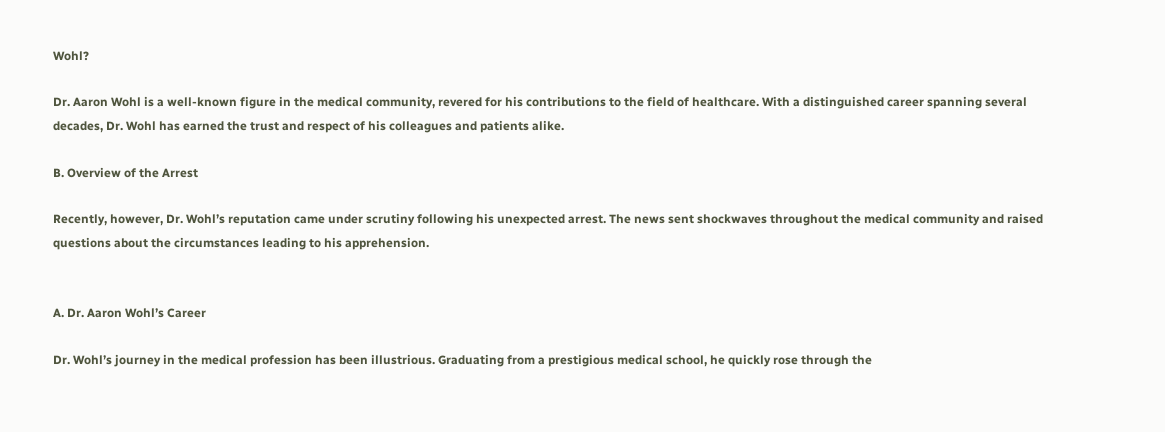Wohl?

Dr. Aaron Wohl is a well-known figure in the medical community, revered for his contributions to the field of healthcare. With a distinguished career spanning several decades, Dr. Wohl has earned the trust and respect of his colleagues and patients alike.

B. Overview of the Arrest

Recently, however, Dr. Wohl’s reputation came under scrutiny following his unexpected arrest. The news sent shockwaves throughout the medical community and raised questions about the circumstances leading to his apprehension.


A. Dr. Aaron Wohl’s Career

Dr. Wohl’s journey in the medical profession has been illustrious. Graduating from a prestigious medical school, he quickly rose through the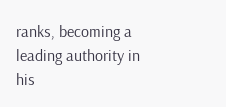ranks, becoming a leading authority in his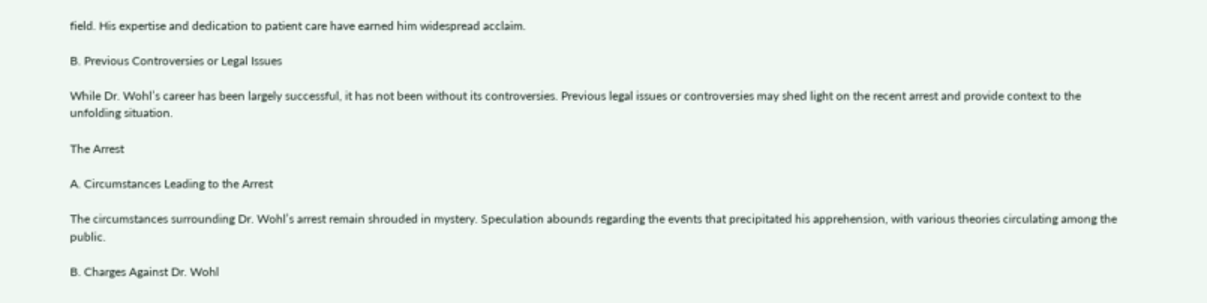field. His expertise and dedication to patient care have earned him widespread acclaim.

B. Previous Controversies or Legal Issues

While Dr. Wohl’s career has been largely successful, it has not been without its controversies. Previous legal issues or controversies may shed light on the recent arrest and provide context to the unfolding situation.

The Arrest

A. Circumstances Leading to the Arrest

The circumstances surrounding Dr. Wohl’s arrest remain shrouded in mystery. Speculation abounds regarding the events that precipitated his apprehension, with various theories circulating among the public.

B. Charges Against Dr. Wohl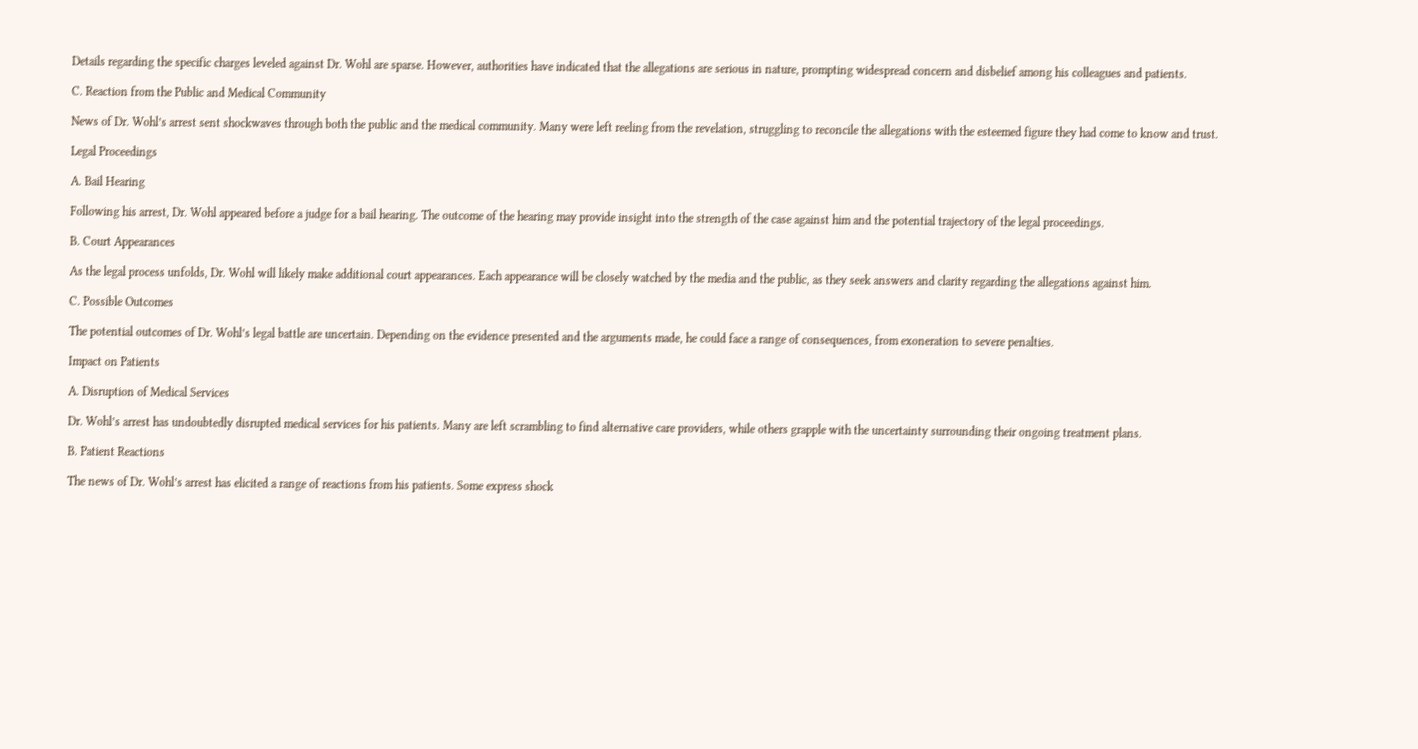Details regarding the specific charges leveled against Dr. Wohl are sparse. However, authorities have indicated that the allegations are serious in nature, prompting widespread concern and disbelief among his colleagues and patients.

C. Reaction from the Public and Medical Community

News of Dr. Wohl’s arrest sent shockwaves through both the public and the medical community. Many were left reeling from the revelation, struggling to reconcile the allegations with the esteemed figure they had come to know and trust.

Legal Proceedings

A. Bail Hearing

Following his arrest, Dr. Wohl appeared before a judge for a bail hearing. The outcome of the hearing may provide insight into the strength of the case against him and the potential trajectory of the legal proceedings.

B. Court Appearances

As the legal process unfolds, Dr. Wohl will likely make additional court appearances. Each appearance will be closely watched by the media and the public, as they seek answers and clarity regarding the allegations against him.

C. Possible Outcomes

The potential outcomes of Dr. Wohl’s legal battle are uncertain. Depending on the evidence presented and the arguments made, he could face a range of consequences, from exoneration to severe penalties.

Impact on Patients

A. Disruption of Medical Services

Dr. Wohl’s arrest has undoubtedly disrupted medical services for his patients. Many are left scrambling to find alternative care providers, while others grapple with the uncertainty surrounding their ongoing treatment plans.

B. Patient Reactions

The news of Dr. Wohl’s arrest has elicited a range of reactions from his patients. Some express shock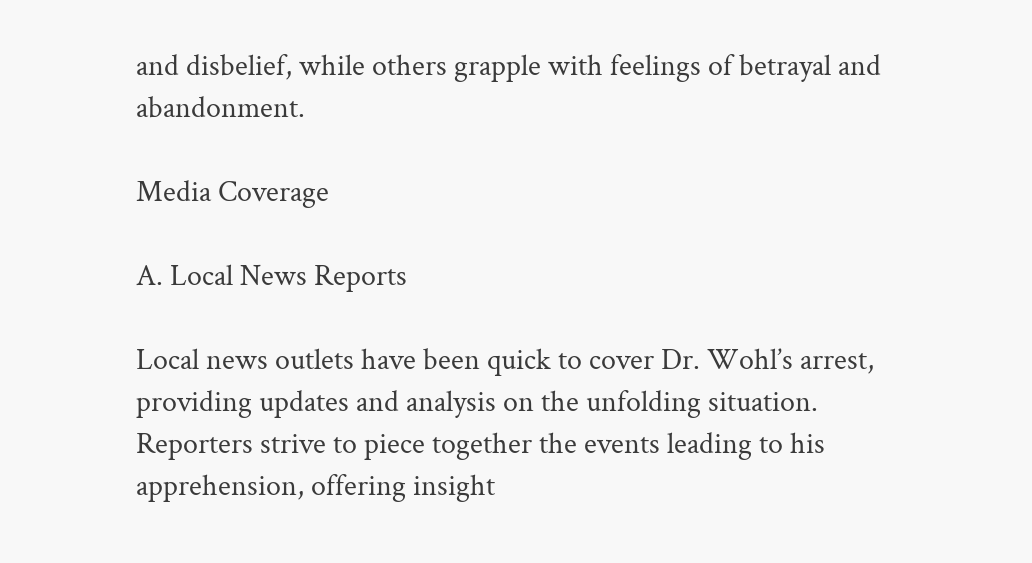and disbelief, while others grapple with feelings of betrayal and abandonment.

Media Coverage

A. Local News Reports

Local news outlets have been quick to cover Dr. Wohl’s arrest, providing updates and analysis on the unfolding situation. Reporters strive to piece together the events leading to his apprehension, offering insight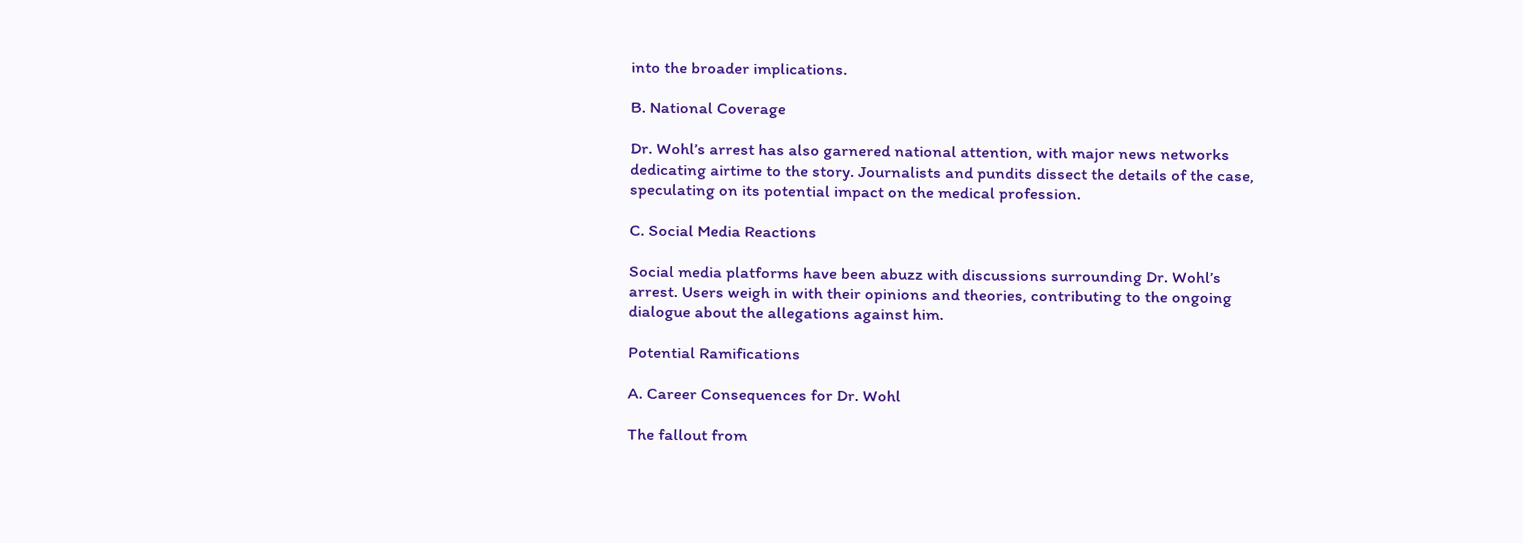into the broader implications.

B. National Coverage

Dr. Wohl’s arrest has also garnered national attention, with major news networks dedicating airtime to the story. Journalists and pundits dissect the details of the case, speculating on its potential impact on the medical profession.

C. Social Media Reactions

Social media platforms have been abuzz with discussions surrounding Dr. Wohl’s arrest. Users weigh in with their opinions and theories, contributing to the ongoing dialogue about the allegations against him.

Potential Ramifications

A. Career Consequences for Dr. Wohl

The fallout from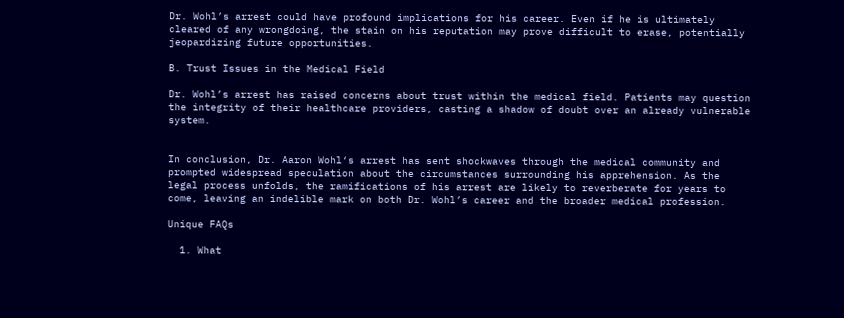Dr. Wohl’s arrest could have profound implications for his career. Even if he is ultimately cleared of any wrongdoing, the stain on his reputation may prove difficult to erase, potentially jeopardizing future opportunities.

B. Trust Issues in the Medical Field

Dr. Wohl’s arrest has raised concerns about trust within the medical field. Patients may question the integrity of their healthcare providers, casting a shadow of doubt over an already vulnerable system.


In conclusion, Dr. Aaron Wohl‘s arrest has sent shockwaves through the medical community and prompted widespread speculation about the circumstances surrounding his apprehension. As the legal process unfolds, the ramifications of his arrest are likely to reverberate for years to come, leaving an indelible mark on both Dr. Wohl’s career and the broader medical profession.

Unique FAQs

  1. What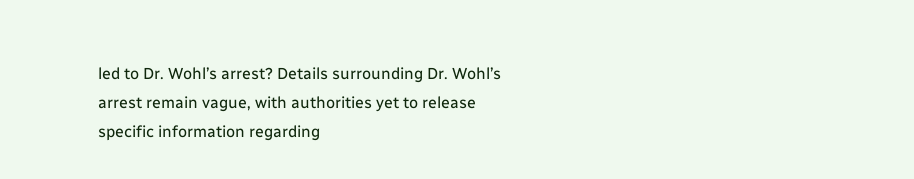led to Dr. Wohl’s arrest? Details surrounding Dr. Wohl’s arrest remain vague, with authorities yet to release specific information regarding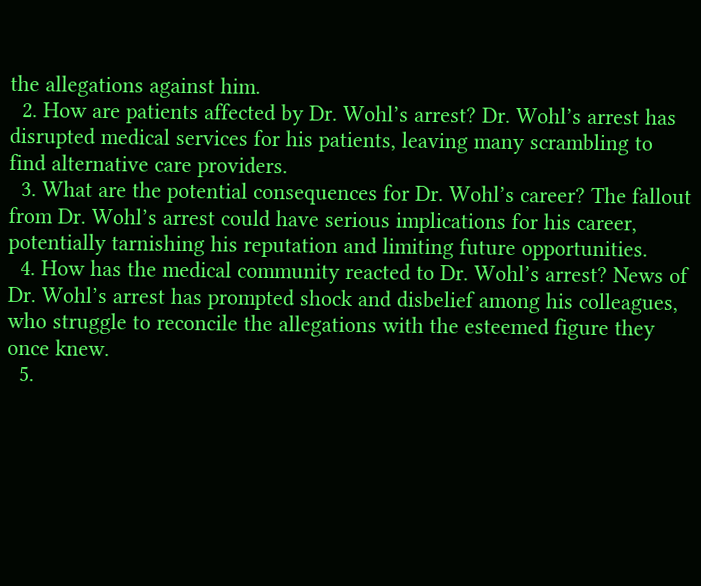the allegations against him.
  2. How are patients affected by Dr. Wohl’s arrest? Dr. Wohl’s arrest has disrupted medical services for his patients, leaving many scrambling to find alternative care providers.
  3. What are the potential consequences for Dr. Wohl’s career? The fallout from Dr. Wohl’s arrest could have serious implications for his career, potentially tarnishing his reputation and limiting future opportunities.
  4. How has the medical community reacted to Dr. Wohl’s arrest? News of Dr. Wohl’s arrest has prompted shock and disbelief among his colleagues, who struggle to reconcile the allegations with the esteemed figure they once knew.
  5.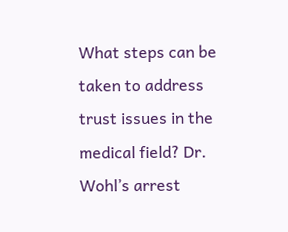What steps can be taken to address trust issues in the medical field? Dr. Wohl’s arrest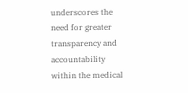underscores the need for greater transparency and accountability within the medical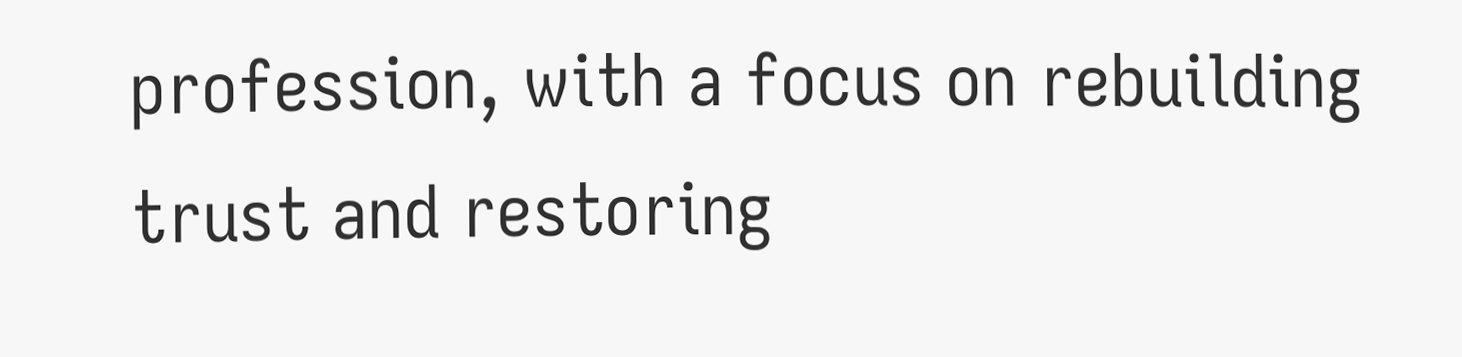profession, with a focus on rebuilding trust and restoring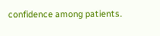confidence among patients.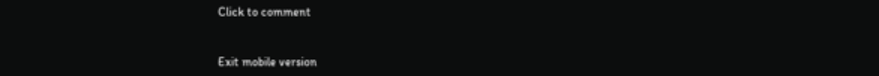Click to comment


Exit mobile version